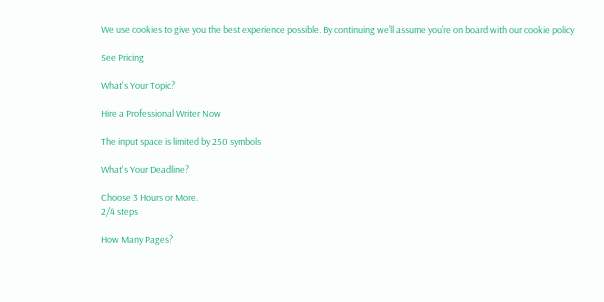We use cookies to give you the best experience possible. By continuing we’ll assume you’re on board with our cookie policy

See Pricing

What's Your Topic?

Hire a Professional Writer Now

The input space is limited by 250 symbols

What's Your Deadline?

Choose 3 Hours or More.
2/4 steps

How Many Pages?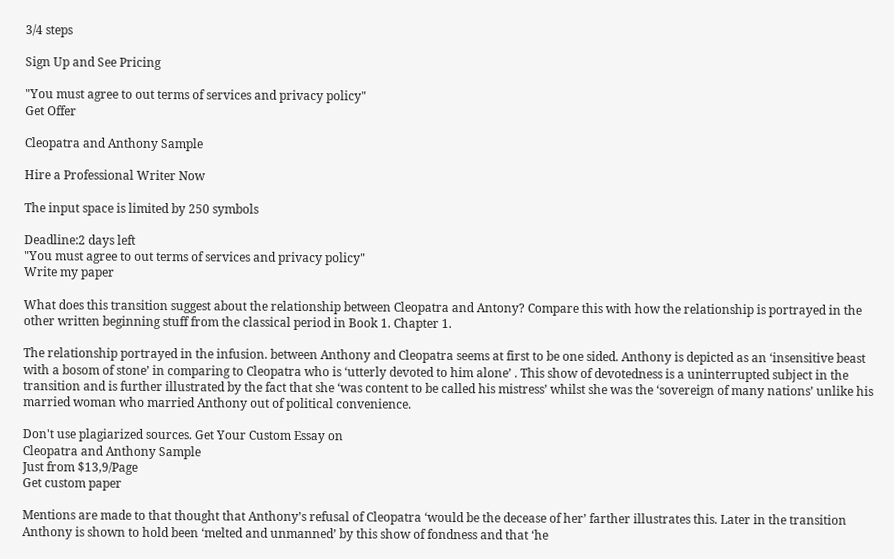3/4 steps

Sign Up and See Pricing

"You must agree to out terms of services and privacy policy"
Get Offer

Cleopatra and Anthony Sample

Hire a Professional Writer Now

The input space is limited by 250 symbols

Deadline:2 days left
"You must agree to out terms of services and privacy policy"
Write my paper

What does this transition suggest about the relationship between Cleopatra and Antony? Compare this with how the relationship is portrayed in the other written beginning stuff from the classical period in Book 1. Chapter 1.

The relationship portrayed in the infusion. between Anthony and Cleopatra seems at first to be one sided. Anthony is depicted as an ‘insensitive beast with a bosom of stone’ in comparing to Cleopatra who is ‘utterly devoted to him alone’ . This show of devotedness is a uninterrupted subject in the transition and is further illustrated by the fact that she ‘was content to be called his mistress’ whilst she was the ‘sovereign of many nations’ unlike his married woman who married Anthony out of political convenience.

Don't use plagiarized sources. Get Your Custom Essay on
Cleopatra and Anthony Sample
Just from $13,9/Page
Get custom paper

Mentions are made to that thought that Anthony’s refusal of Cleopatra ‘would be the decease of her’ farther illustrates this. Later in the transition Anthony is shown to hold been ‘melted and unmanned’ by this show of fondness and that ‘he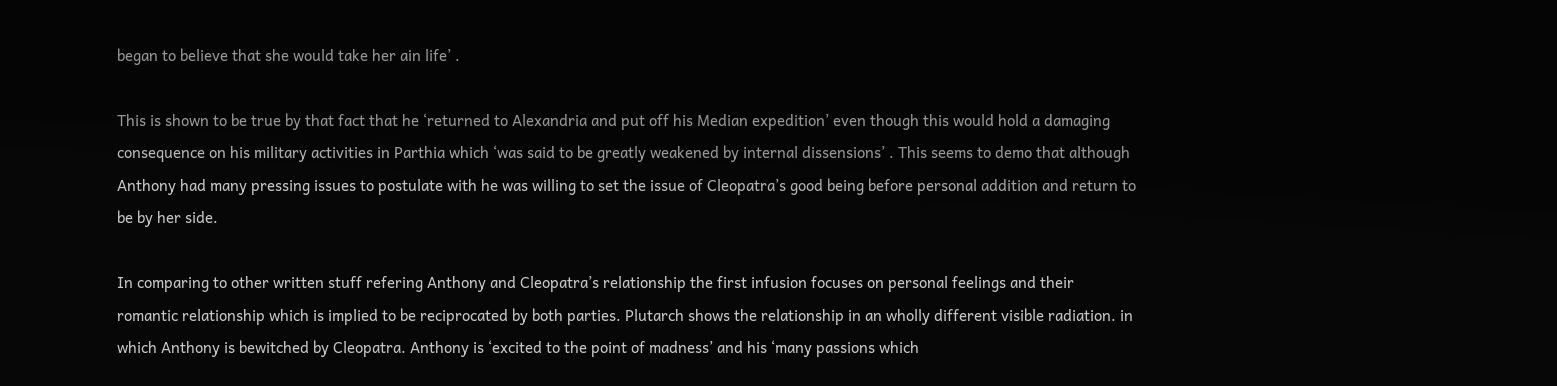began to believe that she would take her ain life’ .

This is shown to be true by that fact that he ‘returned to Alexandria and put off his Median expedition’ even though this would hold a damaging consequence on his military activities in Parthia which ‘was said to be greatly weakened by internal dissensions’ . This seems to demo that although Anthony had many pressing issues to postulate with he was willing to set the issue of Cleopatra’s good being before personal addition and return to be by her side.

In comparing to other written stuff refering Anthony and Cleopatra’s relationship the first infusion focuses on personal feelings and their romantic relationship which is implied to be reciprocated by both parties. Plutarch shows the relationship in an wholly different visible radiation. in which Anthony is bewitched by Cleopatra. Anthony is ‘excited to the point of madness’ and his ‘many passions which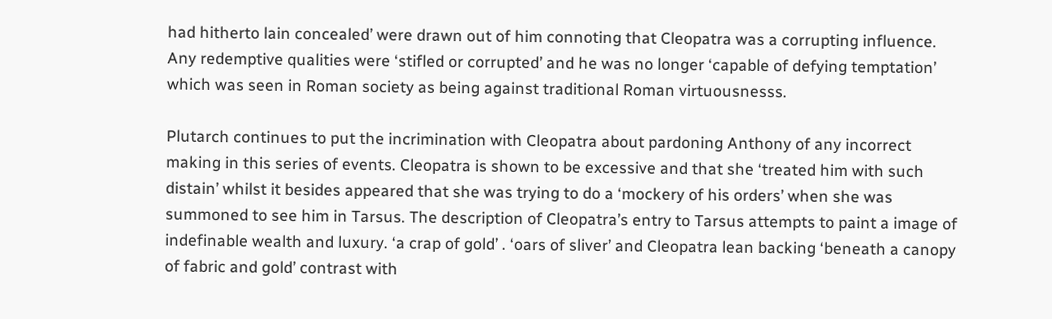had hitherto lain concealed’ were drawn out of him connoting that Cleopatra was a corrupting influence. Any redemptive qualities were ‘stifled or corrupted’ and he was no longer ‘capable of defying temptation’ which was seen in Roman society as being against traditional Roman virtuousnesss.

Plutarch continues to put the incrimination with Cleopatra about pardoning Anthony of any incorrect making in this series of events. Cleopatra is shown to be excessive and that she ‘treated him with such distain’ whilst it besides appeared that she was trying to do a ‘mockery of his orders’ when she was summoned to see him in Tarsus. The description of Cleopatra’s entry to Tarsus attempts to paint a image of indefinable wealth and luxury. ‘a crap of gold’ . ‘oars of sliver’ and Cleopatra lean backing ‘beneath a canopy of fabric and gold’ contrast with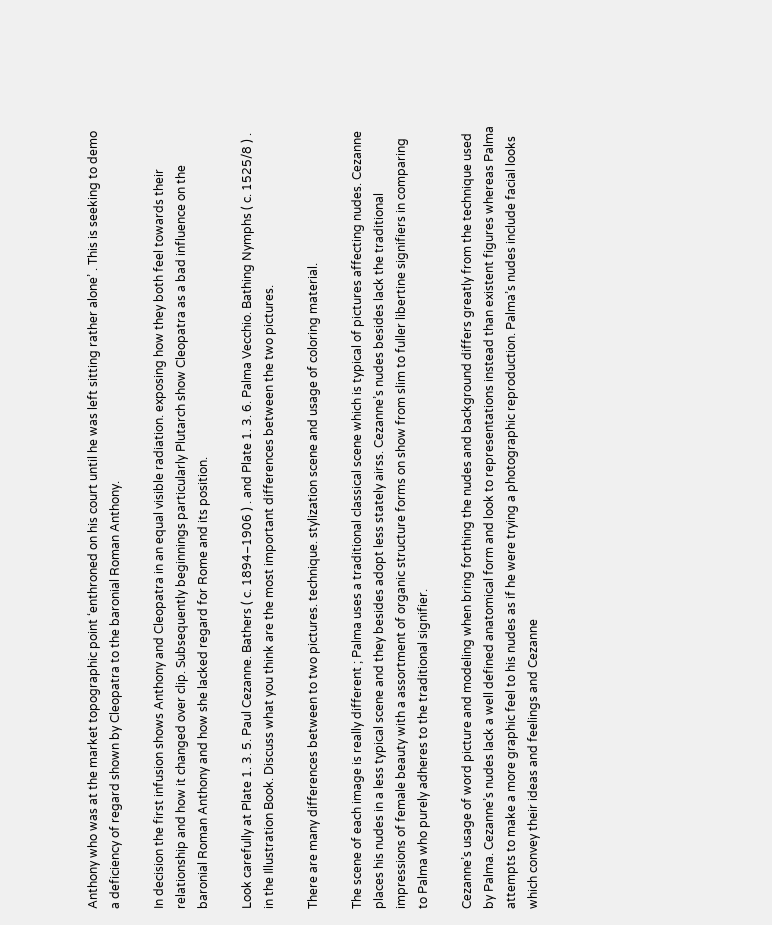Anthony who was at the market topographic point ‘enthroned on his court until he was left sitting rather alone’ . This is seeking to demo a deficiency of regard shown by Cleopatra to the baronial Roman Anthony.

In decision the first infusion shows Anthony and Cleopatra in an equal visible radiation. exposing how they both feel towards their relationship and how it changed over clip. Subsequently beginnings particularly Plutarch show Cleopatra as a bad influence on the baronial Roman Anthony and how she lacked regard for Rome and its position.

Look carefully at Plate 1. 3. 5. Paul Cezanne. Bathers ( c. 1894–1906 ) . and Plate 1. 3. 6. Palma Vecchio. Bathing Nymphs ( c. 1525/8 ) . in the Illustration Book. Discuss what you think are the most important differences between the two pictures.

There are many differences between to two pictures. technique. stylization scene and usage of coloring material.

The scene of each image is really different ; Palma uses a traditional classical scene which is typical of pictures affecting nudes. Cezanne places his nudes in a less typical scene and they besides adopt less stately airss. Cezanne’s nudes besides lack the traditional impressions of female beauty with a assortment of organic structure forms on show from slim to fuller libertine signifiers in comparing to Palma who purely adheres to the traditional signifier.

Cezanne’s usage of word picture and modeling when bring forthing the nudes and background differs greatly from the technique used by Palma. Cezanne’s nudes lack a well defined anatomical form and look to representations instead than existent figures whereas Palma attempts to make a more graphic feel to his nudes as if he were trying a photographic reproduction. Palma’s nudes include facial looks which convey their ideas and feelings and Cezanne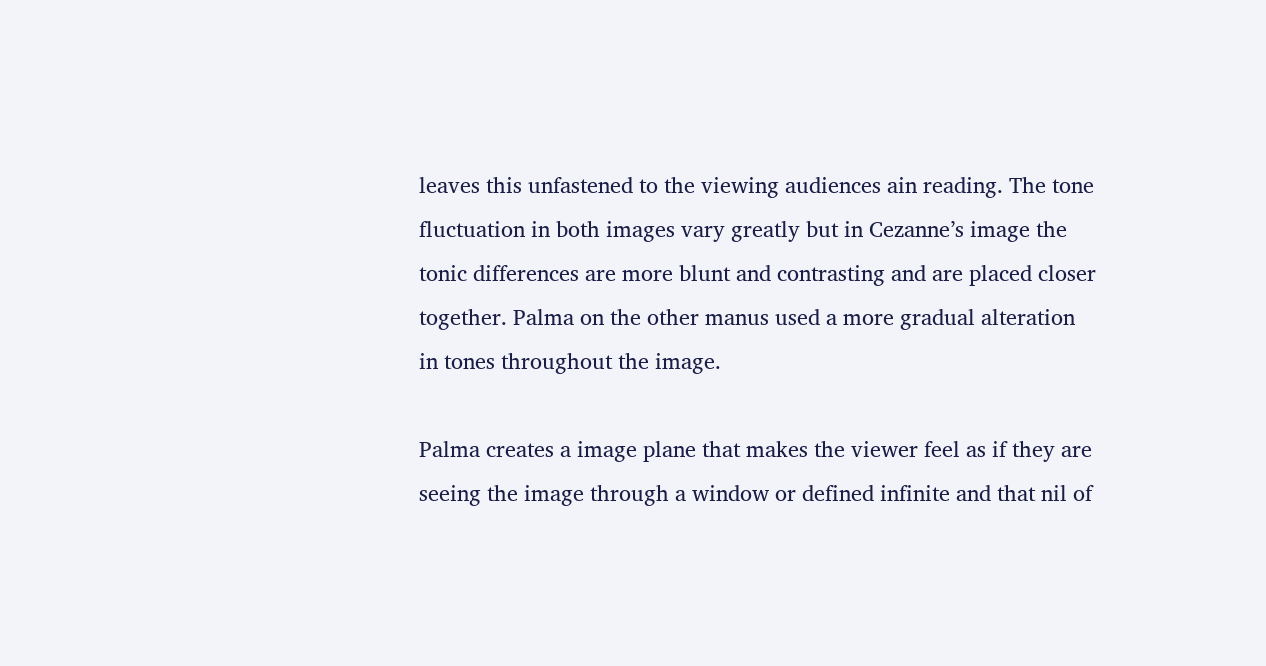leaves this unfastened to the viewing audiences ain reading. The tone fluctuation in both images vary greatly but in Cezanne’s image the tonic differences are more blunt and contrasting and are placed closer together. Palma on the other manus used a more gradual alteration in tones throughout the image.

Palma creates a image plane that makes the viewer feel as if they are seeing the image through a window or defined infinite and that nil of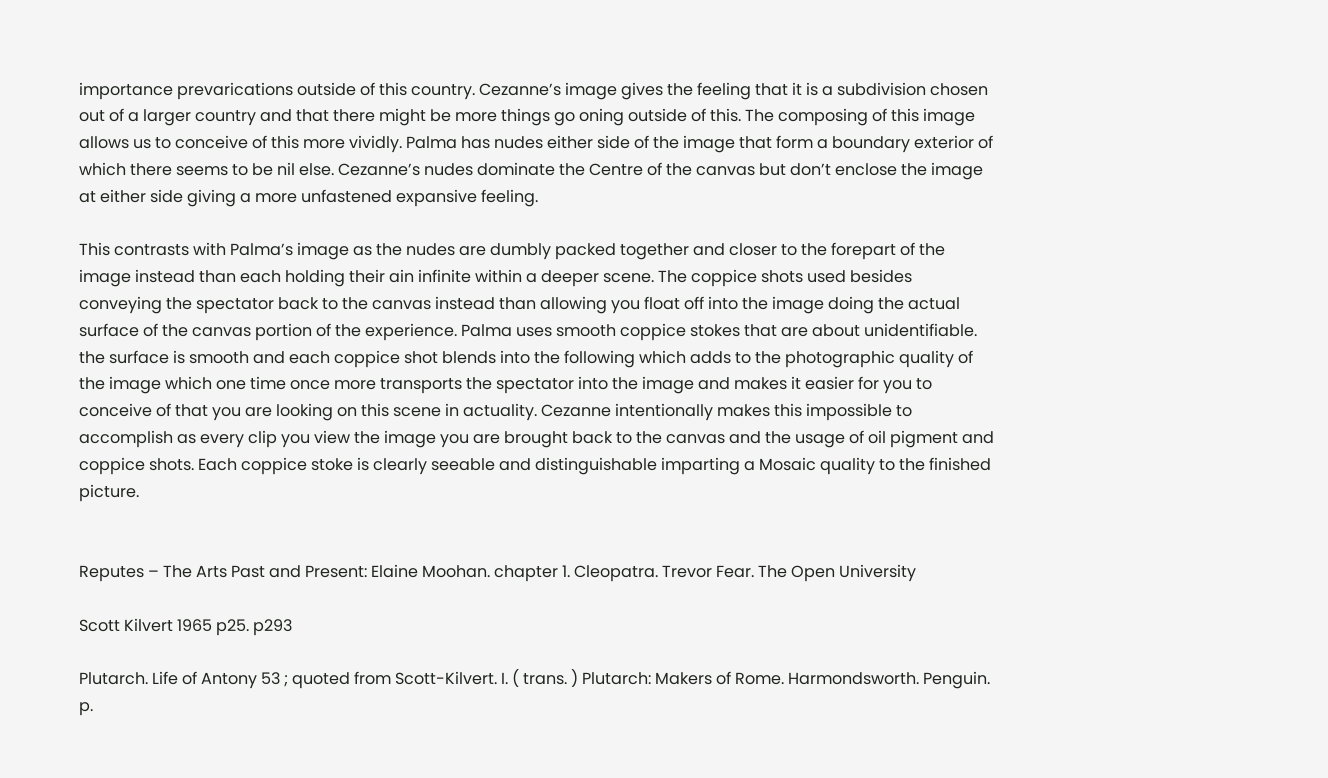importance prevarications outside of this country. Cezanne’s image gives the feeling that it is a subdivision chosen out of a larger country and that there might be more things go oning outside of this. The composing of this image allows us to conceive of this more vividly. Palma has nudes either side of the image that form a boundary exterior of which there seems to be nil else. Cezanne’s nudes dominate the Centre of the canvas but don’t enclose the image at either side giving a more unfastened expansive feeling.

This contrasts with Palma’s image as the nudes are dumbly packed together and closer to the forepart of the image instead than each holding their ain infinite within a deeper scene. The coppice shots used besides conveying the spectator back to the canvas instead than allowing you float off into the image doing the actual surface of the canvas portion of the experience. Palma uses smooth coppice stokes that are about unidentifiable. the surface is smooth and each coppice shot blends into the following which adds to the photographic quality of the image which one time once more transports the spectator into the image and makes it easier for you to conceive of that you are looking on this scene in actuality. Cezanne intentionally makes this impossible to accomplish as every clip you view the image you are brought back to the canvas and the usage of oil pigment and coppice shots. Each coppice stoke is clearly seeable and distinguishable imparting a Mosaic quality to the finished picture.


Reputes – The Arts Past and Present: Elaine Moohan. chapter 1. Cleopatra. Trevor Fear. The Open University

Scott Kilvert 1965 p25. p293

Plutarch. Life of Antony 53 ; quoted from Scott-Kilvert. I. ( trans. ) Plutarch: Makers of Rome. Harmondsworth. Penguin. p.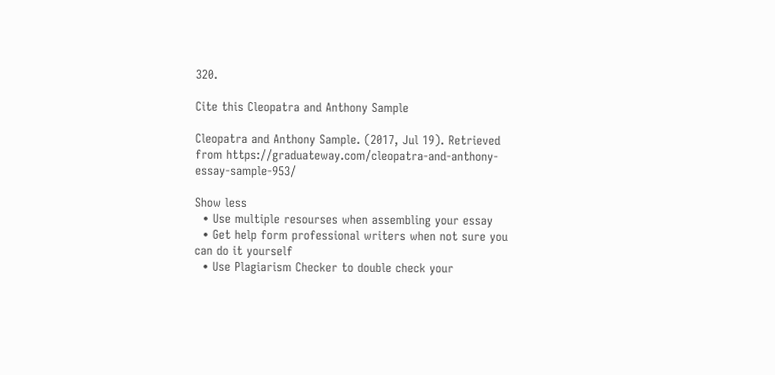320.

Cite this Cleopatra and Anthony Sample

Cleopatra and Anthony Sample. (2017, Jul 19). Retrieved from https://graduateway.com/cleopatra-and-anthony-essay-sample-953/

Show less
  • Use multiple resourses when assembling your essay
  • Get help form professional writers when not sure you can do it yourself
  • Use Plagiarism Checker to double check your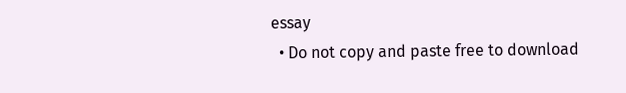essay
  • Do not copy and paste free to download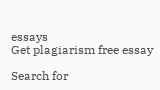essays
Get plagiarism free essay

Search for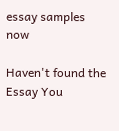essay samples now

Haven't found the Essay You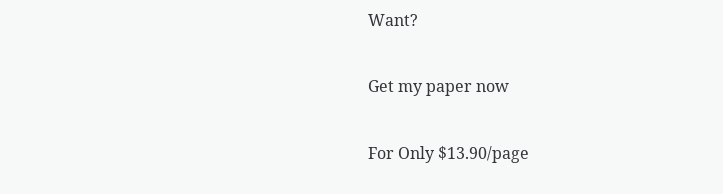Want?

Get my paper now

For Only $13.90/page